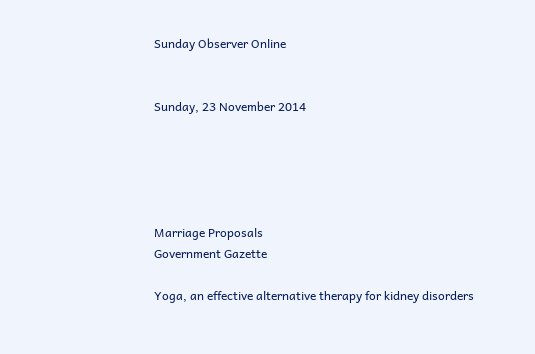Sunday Observer Online


Sunday, 23 November 2014





Marriage Proposals
Government Gazette

Yoga, an effective alternative therapy for kidney disorders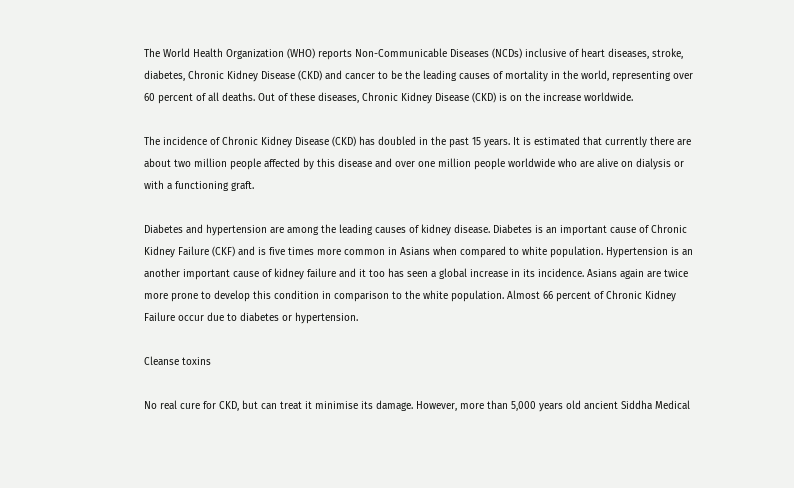The World Health Organization (WHO) reports Non-Communicable Diseases (NCDs) inclusive of heart diseases, stroke, diabetes, Chronic Kidney Disease (CKD) and cancer to be the leading causes of mortality in the world, representing over 60 percent of all deaths. Out of these diseases, Chronic Kidney Disease (CKD) is on the increase worldwide.

The incidence of Chronic Kidney Disease (CKD) has doubled in the past 15 years. It is estimated that currently there are about two million people affected by this disease and over one million people worldwide who are alive on dialysis or with a functioning graft.

Diabetes and hypertension are among the leading causes of kidney disease. Diabetes is an important cause of Chronic Kidney Failure (CKF) and is five times more common in Asians when compared to white population. Hypertension is an another important cause of kidney failure and it too has seen a global increase in its incidence. Asians again are twice more prone to develop this condition in comparison to the white population. Almost 66 percent of Chronic Kidney Failure occur due to diabetes or hypertension.

Cleanse toxins

No real cure for CKD, but can treat it minimise its damage. However, more than 5,000 years old ancient Siddha Medical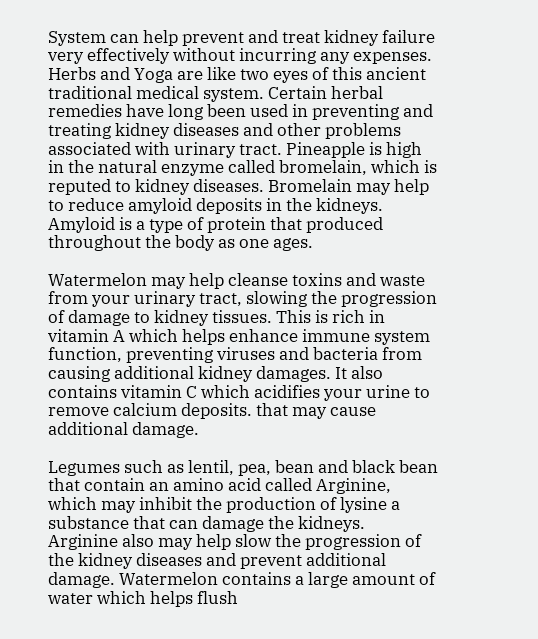System can help prevent and treat kidney failure very effectively without incurring any expenses. Herbs and Yoga are like two eyes of this ancient traditional medical system. Certain herbal remedies have long been used in preventing and treating kidney diseases and other problems associated with urinary tract. Pineapple is high in the natural enzyme called bromelain, which is reputed to kidney diseases. Bromelain may help to reduce amyloid deposits in the kidneys. Amyloid is a type of protein that produced throughout the body as one ages.

Watermelon may help cleanse toxins and waste from your urinary tract, slowing the progression of damage to kidney tissues. This is rich in vitamin A which helps enhance immune system function, preventing viruses and bacteria from causing additional kidney damages. It also contains vitamin C which acidifies your urine to remove calcium deposits. that may cause additional damage.

Legumes such as lentil, pea, bean and black bean that contain an amino acid called Arginine, which may inhibit the production of lysine a substance that can damage the kidneys. Arginine also may help slow the progression of the kidney diseases and prevent additional damage. Watermelon contains a large amount of water which helps flush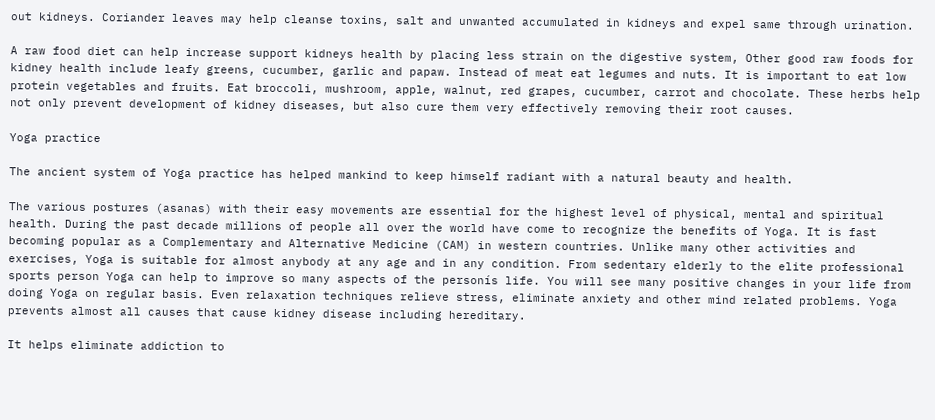out kidneys. Coriander leaves may help cleanse toxins, salt and unwanted accumulated in kidneys and expel same through urination.

A raw food diet can help increase support kidneys health by placing less strain on the digestive system, Other good raw foods for kidney health include leafy greens, cucumber, garlic and papaw. Instead of meat eat legumes and nuts. It is important to eat low protein vegetables and fruits. Eat broccoli, mushroom, apple, walnut, red grapes, cucumber, carrot and chocolate. These herbs help not only prevent development of kidney diseases, but also cure them very effectively removing their root causes.

Yoga practice

The ancient system of Yoga practice has helped mankind to keep himself radiant with a natural beauty and health.

The various postures (asanas) with their easy movements are essential for the highest level of physical, mental and spiritual health. During the past decade millions of people all over the world have come to recognize the benefits of Yoga. It is fast becoming popular as a Complementary and Alternative Medicine (CAM) in western countries. Unlike many other activities and exercises, Yoga is suitable for almost anybody at any age and in any condition. From sedentary elderly to the elite professional sports person Yoga can help to improve so many aspects of the personís life. You will see many positive changes in your life from doing Yoga on regular basis. Even relaxation techniques relieve stress, eliminate anxiety and other mind related problems. Yoga prevents almost all causes that cause kidney disease including hereditary.

It helps eliminate addiction to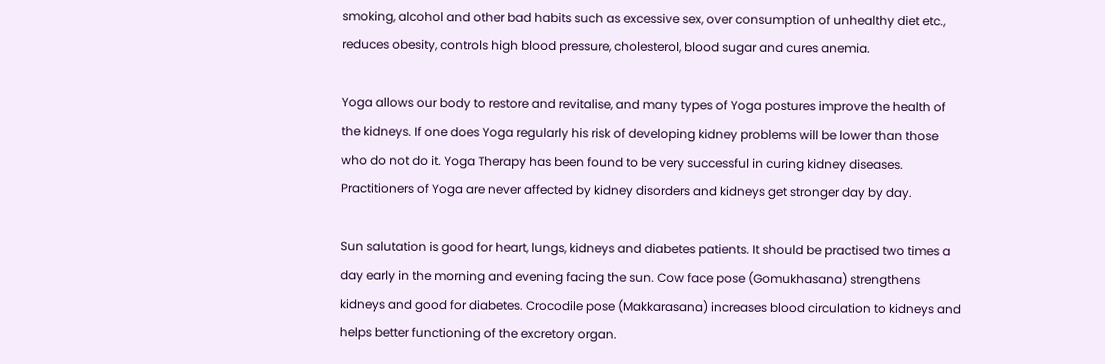smoking, alcohol and other bad habits such as excessive sex, over consumption of unhealthy diet etc., reduces obesity, controls high blood pressure, cholesterol, blood sugar and cures anemia.

Yoga allows our body to restore and revitalise, and many types of Yoga postures improve the health of the kidneys. If one does Yoga regularly his risk of developing kidney problems will be lower than those who do not do it. Yoga Therapy has been found to be very successful in curing kidney diseases. Practitioners of Yoga are never affected by kidney disorders and kidneys get stronger day by day.

Sun salutation is good for heart, lungs, kidneys and diabetes patients. It should be practised two times a day early in the morning and evening facing the sun. Cow face pose (Gomukhasana) strengthens kidneys and good for diabetes. Crocodile pose (Makkarasana) increases blood circulation to kidneys and helps better functioning of the excretory organ.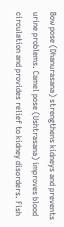Bow pose (Dhanurasana) strengthens kidneys and prevents urine problems. Camel pose (Ushtrasana) improves blood circulation and provides relief to kidney disorders. Fish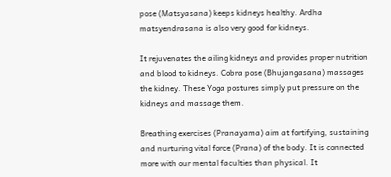pose (Matsyasana) keeps kidneys healthy. Ardha matsyendrasana is also very good for kidneys.

It rejuvenates the ailing kidneys and provides proper nutrition and blood to kidneys. Cobra pose (Bhujangasana) massages the kidney. These Yoga postures simply put pressure on the kidneys and massage them.

Breathing exercises (Pranayama) aim at fortifying, sustaining and nurturing vital force (Prana) of the body. It is connected more with our mental faculties than physical. It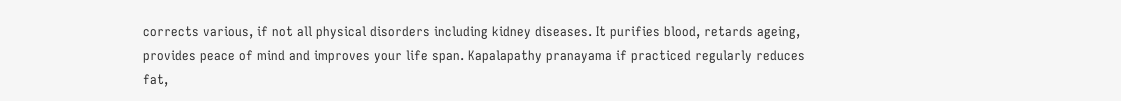corrects various, if not all physical disorders including kidney diseases. It purifies blood, retards ageing, provides peace of mind and improves your life span. Kapalapathy pranayama if practiced regularly reduces fat,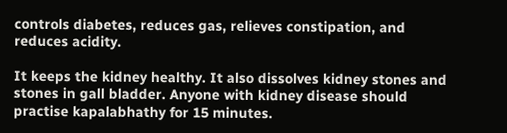controls diabetes, reduces gas, relieves constipation, and reduces acidity.

It keeps the kidney healthy. It also dissolves kidney stones and stones in gall bladder. Anyone with kidney disease should practise kapalabhathy for 15 minutes.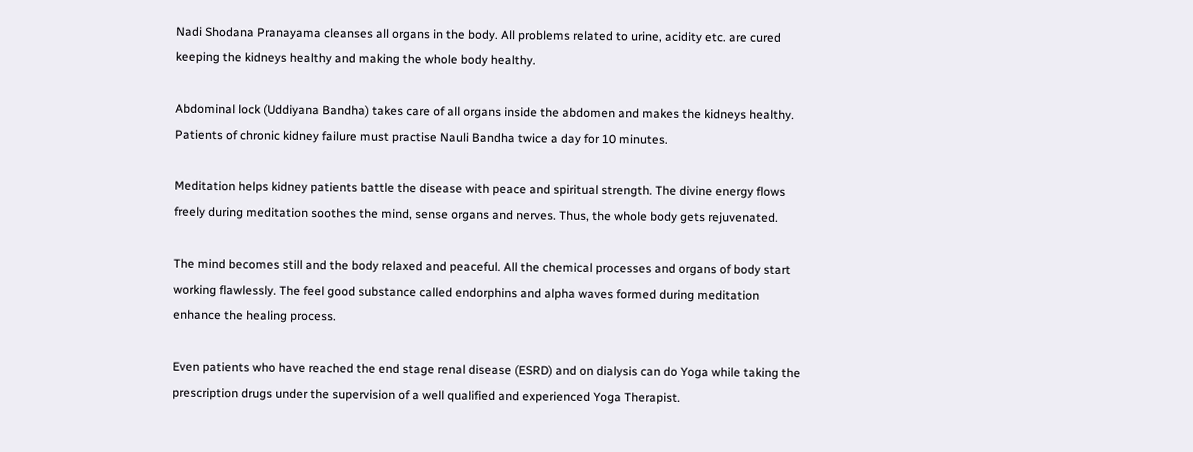Nadi Shodana Pranayama cleanses all organs in the body. All problems related to urine, acidity etc. are cured keeping the kidneys healthy and making the whole body healthy.

Abdominal lock (Uddiyana Bandha) takes care of all organs inside the abdomen and makes the kidneys healthy. Patients of chronic kidney failure must practise Nauli Bandha twice a day for 10 minutes.

Meditation helps kidney patients battle the disease with peace and spiritual strength. The divine energy flows freely during meditation soothes the mind, sense organs and nerves. Thus, the whole body gets rejuvenated.

The mind becomes still and the body relaxed and peaceful. All the chemical processes and organs of body start working flawlessly. The feel good substance called endorphins and alpha waves formed during meditation enhance the healing process.

Even patients who have reached the end stage renal disease (ESRD) and on dialysis can do Yoga while taking the prescription drugs under the supervision of a well qualified and experienced Yoga Therapist.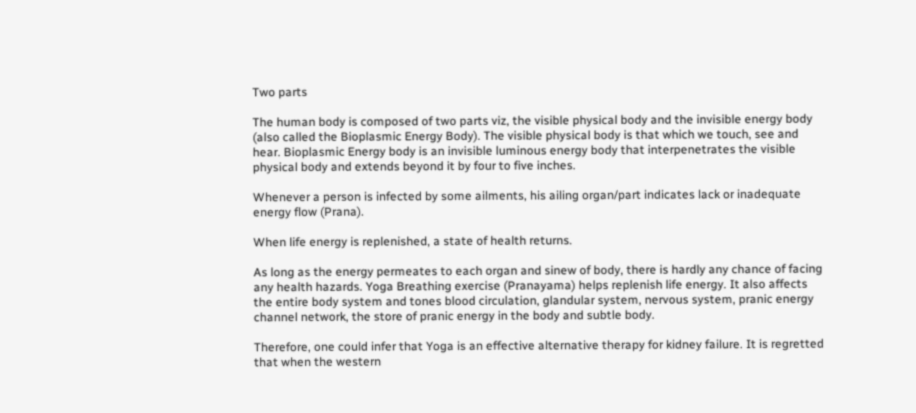Two parts

The human body is composed of two parts viz, the visible physical body and the invisible energy body (also called the Bioplasmic Energy Body). The visible physical body is that which we touch, see and hear. Bioplasmic Energy body is an invisible luminous energy body that interpenetrates the visible physical body and extends beyond it by four to five inches.

Whenever a person is infected by some ailments, his ailing organ/part indicates lack or inadequate energy flow (Prana).

When life energy is replenished, a state of health returns.

As long as the energy permeates to each organ and sinew of body, there is hardly any chance of facing any health hazards. Yoga Breathing exercise (Pranayama) helps replenish life energy. It also affects the entire body system and tones blood circulation, glandular system, nervous system, pranic energy channel network, the store of pranic energy in the body and subtle body.

Therefore, one could infer that Yoga is an effective alternative therapy for kidney failure. It is regretted that when the western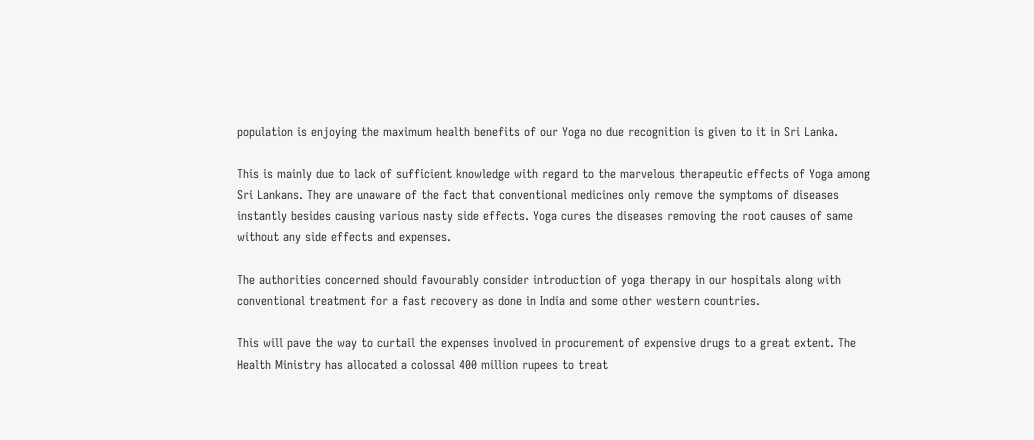population is enjoying the maximum health benefits of our Yoga no due recognition is given to it in Sri Lanka.

This is mainly due to lack of sufficient knowledge with regard to the marvelous therapeutic effects of Yoga among Sri Lankans. They are unaware of the fact that conventional medicines only remove the symptoms of diseases instantly besides causing various nasty side effects. Yoga cures the diseases removing the root causes of same without any side effects and expenses.

The authorities concerned should favourably consider introduction of yoga therapy in our hospitals along with conventional treatment for a fast recovery as done in India and some other western countries.

This will pave the way to curtail the expenses involved in procurement of expensive drugs to a great extent. The Health Ministry has allocated a colossal 400 million rupees to treat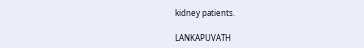kidney patients.

LANKAPUVATH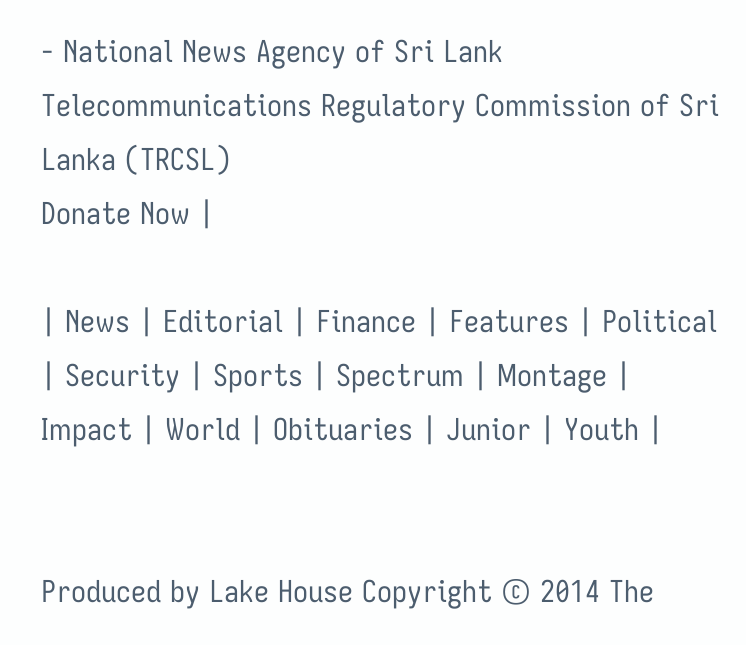- National News Agency of Sri Lank
Telecommunications Regulatory Commission of Sri Lanka (TRCSL)
Donate Now |

| News | Editorial | Finance | Features | Political | Security | Sports | Spectrum | Montage | Impact | World | Obituaries | Junior | Youth |


Produced by Lake House Copyright © 2014 The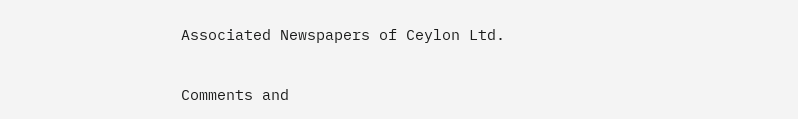Associated Newspapers of Ceylon Ltd.

Comments and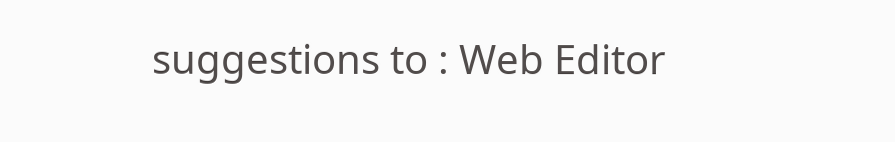suggestions to : Web Editor